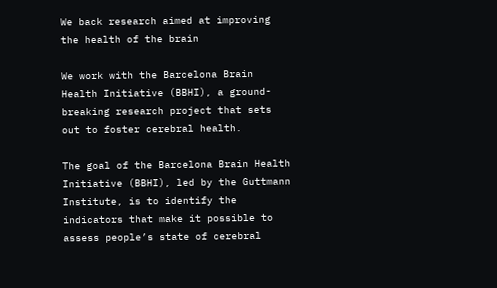We back research aimed at improving the health of the brain

We work with the Barcelona Brain Health Initiative (BBHI), a ground-breaking research project that sets out to foster cerebral health.

The goal of the Barcelona Brain Health Initiative (BBHI), led by the Guttmann Institute, is to identify the indicators that make it possible to assess people’s state of cerebral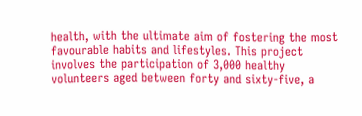health, with the ultimate aim of fostering the most favourable habits and lifestyles. This project involves the participation of 3,000 healthy volunteers aged between forty and sixty-five, a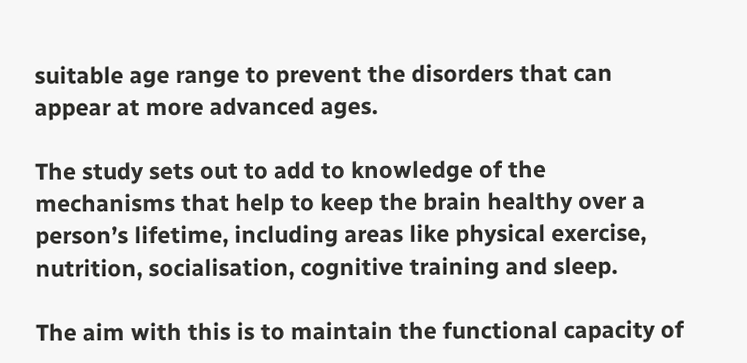suitable age range to prevent the disorders that can appear at more advanced ages.

The study sets out to add to knowledge of the mechanisms that help to keep the brain healthy over a person’s lifetime, including areas like physical exercise, nutrition, socialisation, cognitive training and sleep.

The aim with this is to maintain the functional capacity of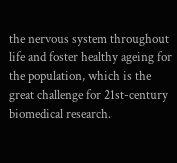the nervous system throughout life and foster healthy ageing for the population, which is the great challenge for 21st-century biomedical research.